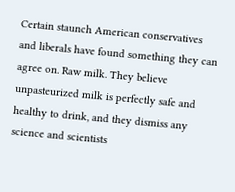Certain staunch American conservatives and liberals have found something they can agree on. Raw milk. They believe unpasteurized milk is perfectly safe and healthy to drink, and they dismiss any science and scientists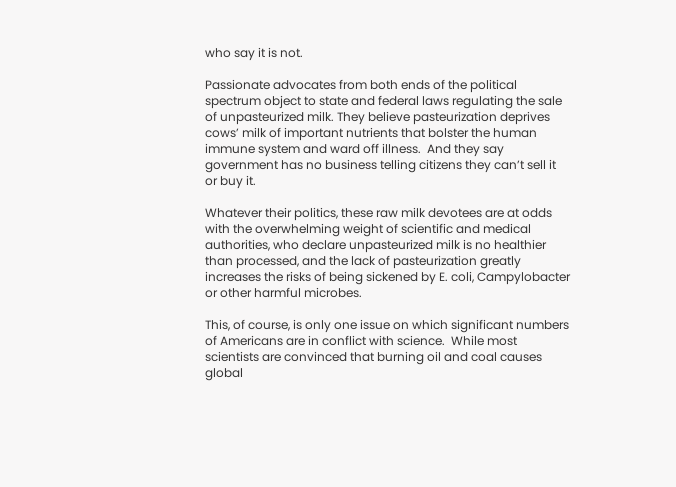who say it is not.

Passionate advocates from both ends of the political spectrum object to state and federal laws regulating the sale of unpasteurized milk. They believe pasteurization deprives cows’ milk of important nutrients that bolster the human immune system and ward off illness.  And they say government has no business telling citizens they can’t sell it or buy it.

Whatever their politics, these raw milk devotees are at odds with the overwhelming weight of scientific and medical authorities, who declare unpasteurized milk is no healthier than processed, and the lack of pasteurization greatly increases the risks of being sickened by E. coli, Campylobacter or other harmful microbes.

This, of course, is only one issue on which significant numbers of Americans are in conflict with science.  While most scientists are convinced that burning oil and coal causes global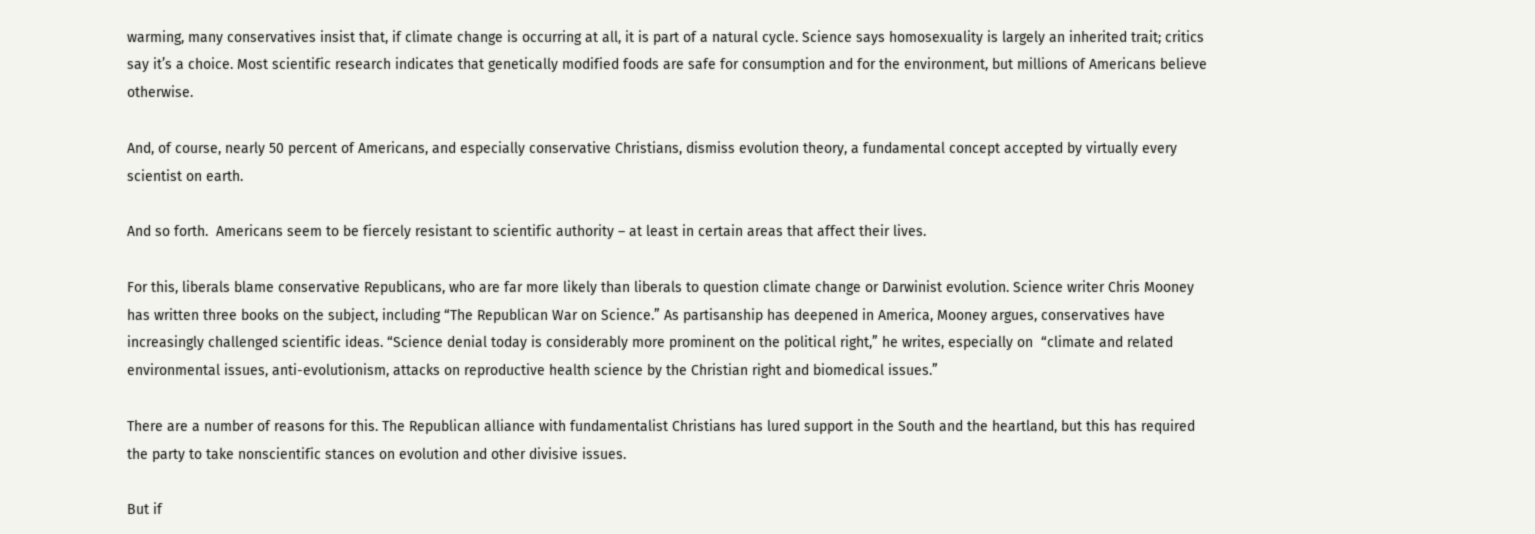warming, many conservatives insist that, if climate change is occurring at all, it is part of a natural cycle. Science says homosexuality is largely an inherited trait; critics say it’s a choice. Most scientific research indicates that genetically modified foods are safe for consumption and for the environment, but millions of Americans believe otherwise.

And, of course, nearly 50 percent of Americans, and especially conservative Christians, dismiss evolution theory, a fundamental concept accepted by virtually every scientist on earth.

And so forth.  Americans seem to be fiercely resistant to scientific authority – at least in certain areas that affect their lives.

For this, liberals blame conservative Republicans, who are far more likely than liberals to question climate change or Darwinist evolution. Science writer Chris Mooney has written three books on the subject, including “The Republican War on Science.” As partisanship has deepened in America, Mooney argues, conservatives have increasingly challenged scientific ideas. “Science denial today is considerably more prominent on the political right,” he writes, especially on  “climate and related environmental issues, anti-evolutionism, attacks on reproductive health science by the Christian right and biomedical issues.”

There are a number of reasons for this. The Republican alliance with fundamentalist Christians has lured support in the South and the heartland, but this has required the party to take nonscientific stances on evolution and other divisive issues.

But if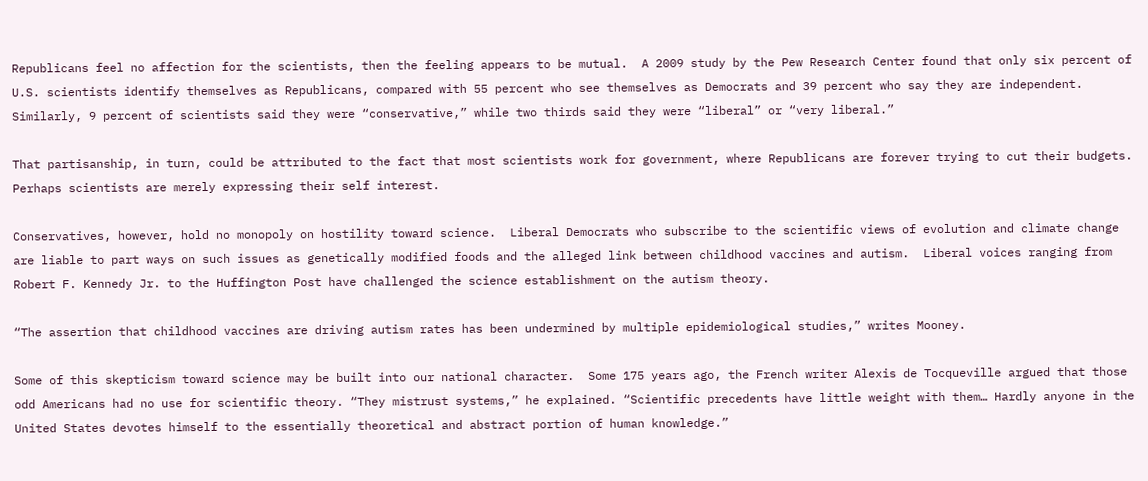Republicans feel no affection for the scientists, then the feeling appears to be mutual.  A 2009 study by the Pew Research Center found that only six percent of U.S. scientists identify themselves as Republicans, compared with 55 percent who see themselves as Democrats and 39 percent who say they are independent. Similarly, 9 percent of scientists said they were “conservative,” while two thirds said they were “liberal” or “very liberal.”

That partisanship, in turn, could be attributed to the fact that most scientists work for government, where Republicans are forever trying to cut their budgets. Perhaps scientists are merely expressing their self interest.

Conservatives, however, hold no monopoly on hostility toward science.  Liberal Democrats who subscribe to the scientific views of evolution and climate change are liable to part ways on such issues as genetically modified foods and the alleged link between childhood vaccines and autism.  Liberal voices ranging from Robert F. Kennedy Jr. to the Huffington Post have challenged the science establishment on the autism theory.

“The assertion that childhood vaccines are driving autism rates has been undermined by multiple epidemiological studies,” writes Mooney.

Some of this skepticism toward science may be built into our national character.  Some 175 years ago, the French writer Alexis de Tocqueville argued that those odd Americans had no use for scientific theory. “They mistrust systems,” he explained. “Scientific precedents have little weight with them… Hardly anyone in the United States devotes himself to the essentially theoretical and abstract portion of human knowledge.”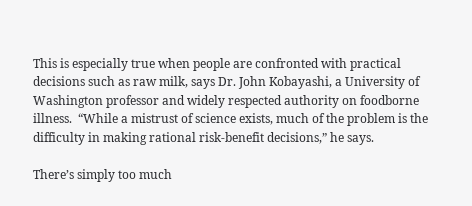This is especially true when people are confronted with practical decisions such as raw milk, says Dr. John Kobayashi, a University of Washington professor and widely respected authority on foodborne illness.  “While a mistrust of science exists, much of the problem is the difficulty in making rational risk-benefit decisions,” he says.

There’s simply too much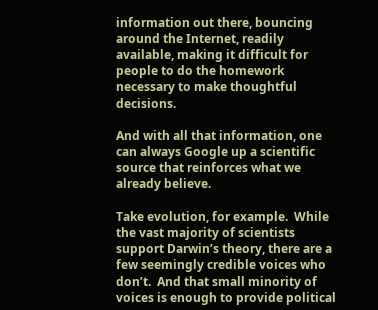information out there, bouncing around the Internet, readily available, making it difficult for people to do the homework necessary to make thoughtful decisions.

And with all that information, one can always Google up a scientific source that reinforces what we already believe.

Take evolution, for example.  While the vast majority of scientists support Darwin’s theory, there are a few seemingly credible voices who don’t.  And that small minority of voices is enough to provide political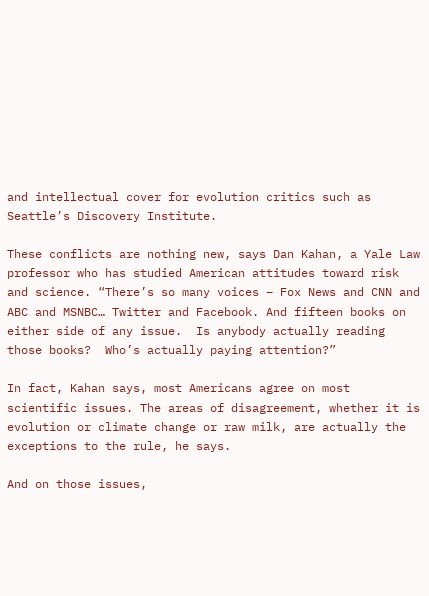and intellectual cover for evolution critics such as Seattle’s Discovery Institute.

These conflicts are nothing new, says Dan Kahan, a Yale Law professor who has studied American attitudes toward risk and science. “There’s so many voices – Fox News and CNN and ABC and MSNBC… Twitter and Facebook. And fifteen books on either side of any issue.  Is anybody actually reading those books?  Who’s actually paying attention?”

In fact, Kahan says, most Americans agree on most scientific issues. The areas of disagreement, whether it is evolution or climate change or raw milk, are actually the exceptions to the rule, he says.

And on those issues,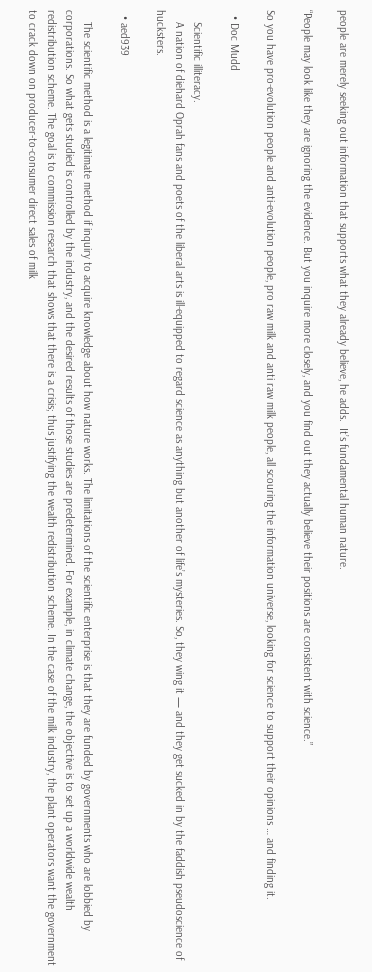people are merely seeking out information that supports what they already believe, he adds.  It’s fundamental human nature.

“People may look like they are ignoring the evidence. But you inquire more closely, and you find out they actually believe their positions are consistent with science.”

So you have pro-evolution people and anti-evolution people, pro raw milk and anti raw milk people, all scouring the information universe, looking for science to support their opinions … and finding it.

  • Doc Mudd

    Scientific illiteracy.
    A nation of diehard Oprah fans and poets of the liberal arts is ill-equipped to regard science as anything but another of life’s mysteries. So, they wing it — and they get sucked in by the faddish pseudoscience of hucksters.

  • aed939

    The scientific method is a legitimate method if inquiry to acquire knowledge about how nature works. The limitations of the scientific enterprise is that they are funded by governments who are lobbied by corporations. So what gets studied is controlled by the industry, and the desired results of those studies are predetermined. For example, in climate change, the objective is to set up a worldwide wealth redistribution scheme. The goal is to commission research that shows that there is a crisis; thus justifying the wealth redistribution scheme. In the case of the milk industry, the plant operators want the government to crack down on producer-to-consumer direct sales of milk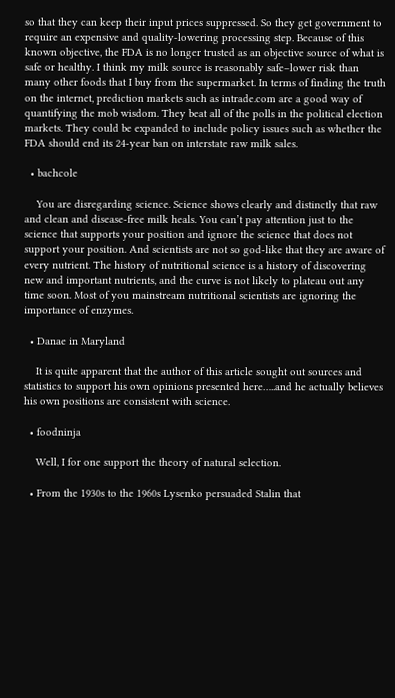so that they can keep their input prices suppressed. So they get government to require an expensive and quality-lowering processing step. Because of this known objective, the FDA is no longer trusted as an objective source of what is safe or healthy. I think my milk source is reasonably safe–lower risk than many other foods that I buy from the supermarket. In terms of finding the truth on the internet, prediction markets such as intrade.com are a good way of quantifying the mob wisdom. They beat all of the polls in the political election markets. They could be expanded to include policy issues such as whether the FDA should end its 24-year ban on interstate raw milk sales.

  • bachcole

    You are disregarding science. Science shows clearly and distinctly that raw and clean and disease-free milk heals. You can’t pay attention just to the science that supports your position and ignore the science that does not support your position. And scientists are not so god-like that they are aware of every nutrient. The history of nutritional science is a history of discovering new and important nutrients, and the curve is not likely to plateau out any time soon. Most of you mainstream nutritional scientists are ignoring the importance of enzymes.

  • Danae in Maryland

    It is quite apparent that the author of this article sought out sources and statistics to support his own opinions presented here…..and he actually believes his own positions are consistent with science.

  • foodninja

    Well, I for one support the theory of natural selection.

  • From the 1930s to the 1960s Lysenko persuaded Stalin that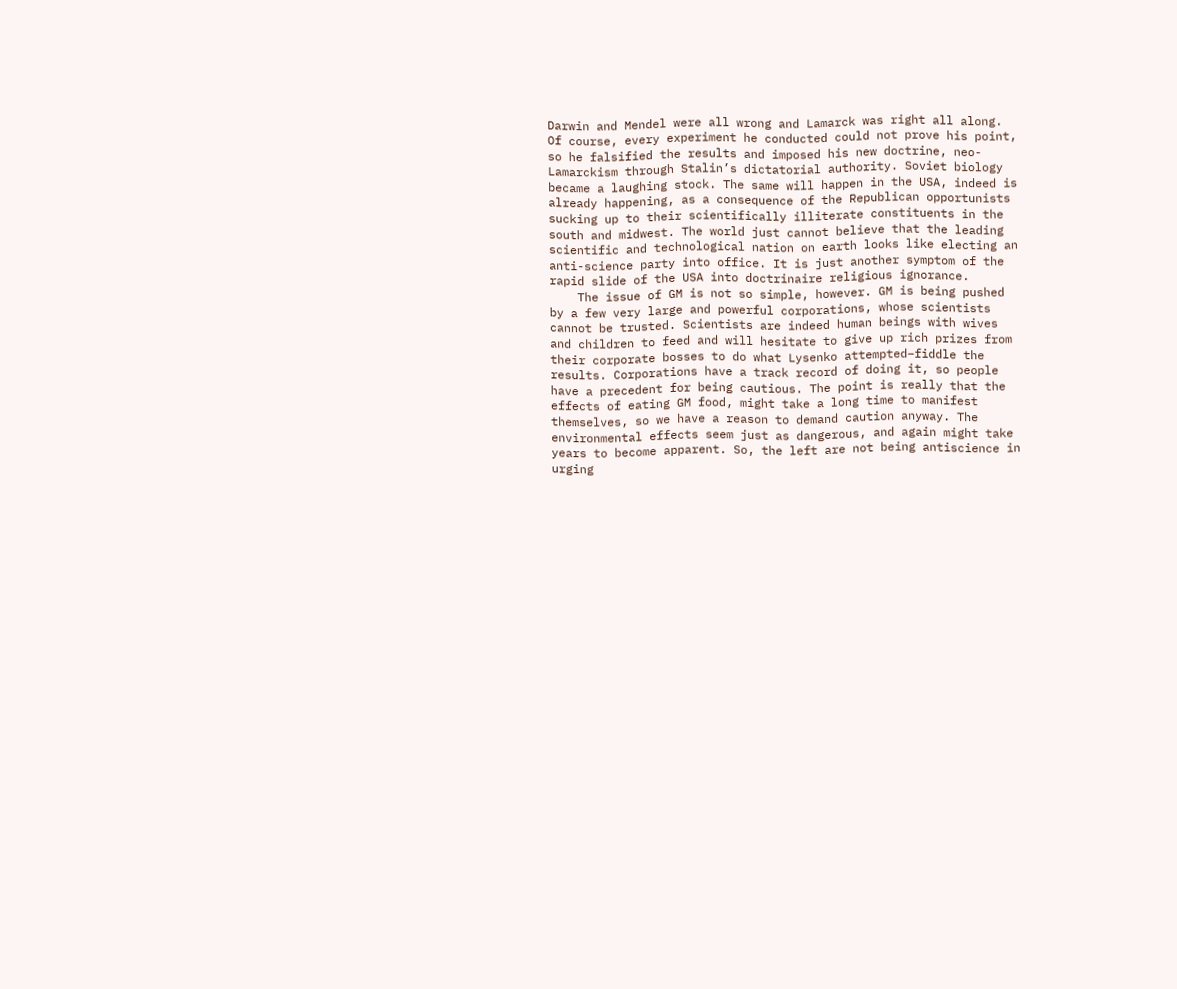Darwin and Mendel were all wrong and Lamarck was right all along. Of course, every experiment he conducted could not prove his point, so he falsified the results and imposed his new doctrine, neo-Lamarckism through Stalin’s dictatorial authority. Soviet biology became a laughing stock. The same will happen in the USA, indeed is already happening, as a consequence of the Republican opportunists sucking up to their scientifically illiterate constituents in the south and midwest. The world just cannot believe that the leading scientific and technological nation on earth looks like electing an anti-science party into office. It is just another symptom of the rapid slide of the USA into doctrinaire religious ignorance.
    The issue of GM is not so simple, however. GM is being pushed by a few very large and powerful corporations, whose scientists cannot be trusted. Scientists are indeed human beings with wives and children to feed and will hesitate to give up rich prizes from their corporate bosses to do what Lysenko attempted–fiddle the results. Corporations have a track record of doing it, so people have a precedent for being cautious. The point is really that the effects of eating GM food, might take a long time to manifest themselves, so we have a reason to demand caution anyway. The environmental effects seem just as dangerous, and again might take years to become apparent. So, the left are not being antiscience in urging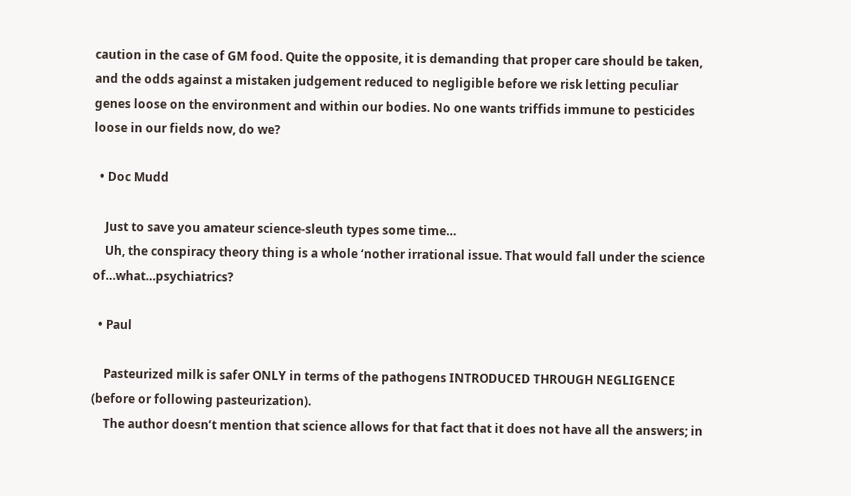caution in the case of GM food. Quite the opposite, it is demanding that proper care should be taken, and the odds against a mistaken judgement reduced to negligible before we risk letting peculiar genes loose on the environment and within our bodies. No one wants triffids immune to pesticides loose in our fields now, do we?

  • Doc Mudd

    Just to save you amateur science-sleuth types some time…
    Uh, the conspiracy theory thing is a whole ‘nother irrational issue. That would fall under the science of…what…psychiatrics?

  • Paul

    Pasteurized milk is safer ONLY in terms of the pathogens INTRODUCED THROUGH NEGLIGENCE (before or following pasteurization).
    The author doesn’t mention that science allows for that fact that it does not have all the answers; in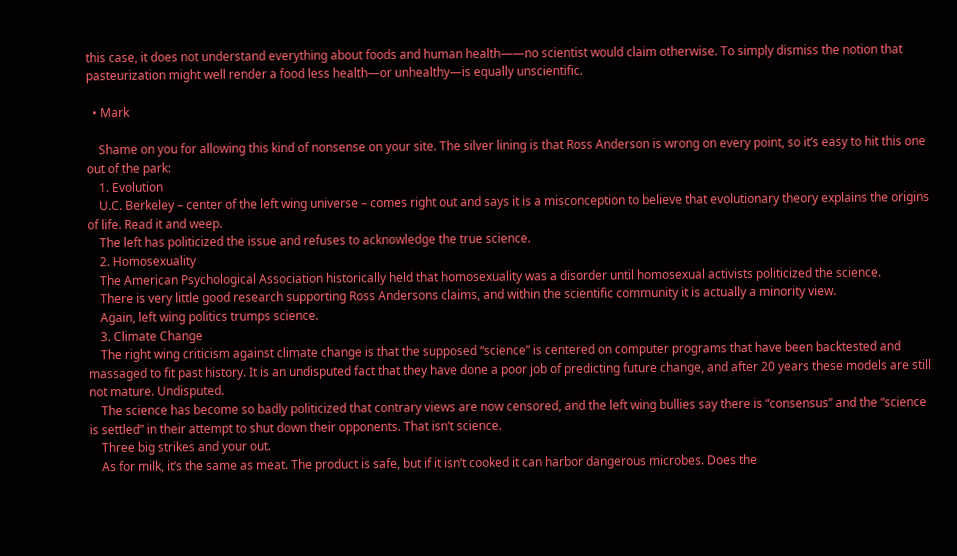this case, it does not understand everything about foods and human health——no scientist would claim otherwise. To simply dismiss the notion that pasteurization might well render a food less health—or unhealthy—is equally unscientific.

  • Mark

    Shame on you for allowing this kind of nonsense on your site. The silver lining is that Ross Anderson is wrong on every point, so it’s easy to hit this one out of the park:
    1. Evolution
    U.C. Berkeley – center of the left wing universe – comes right out and says it is a misconception to believe that evolutionary theory explains the origins of life. Read it and weep.
    The left has politicized the issue and refuses to acknowledge the true science.
    2. Homosexuality
    The American Psychological Association historically held that homosexuality was a disorder until homosexual activists politicized the science.
    There is very little good research supporting Ross Andersons claims, and within the scientific community it is actually a minority view.
    Again, left wing politics trumps science.
    3. Climate Change
    The right wing criticism against climate change is that the supposed “science” is centered on computer programs that have been backtested and massaged to fit past history. It is an undisputed fact that they have done a poor job of predicting future change, and after 20 years these models are still not mature. Undisputed.
    The science has become so badly politicized that contrary views are now censored, and the left wing bullies say there is “consensus” and the “science is settled” in their attempt to shut down their opponents. That isn’t science.
    Three big strikes and your out.
    As for milk, it’s the same as meat. The product is safe, but if it isn’t cooked it can harbor dangerous microbes. Does the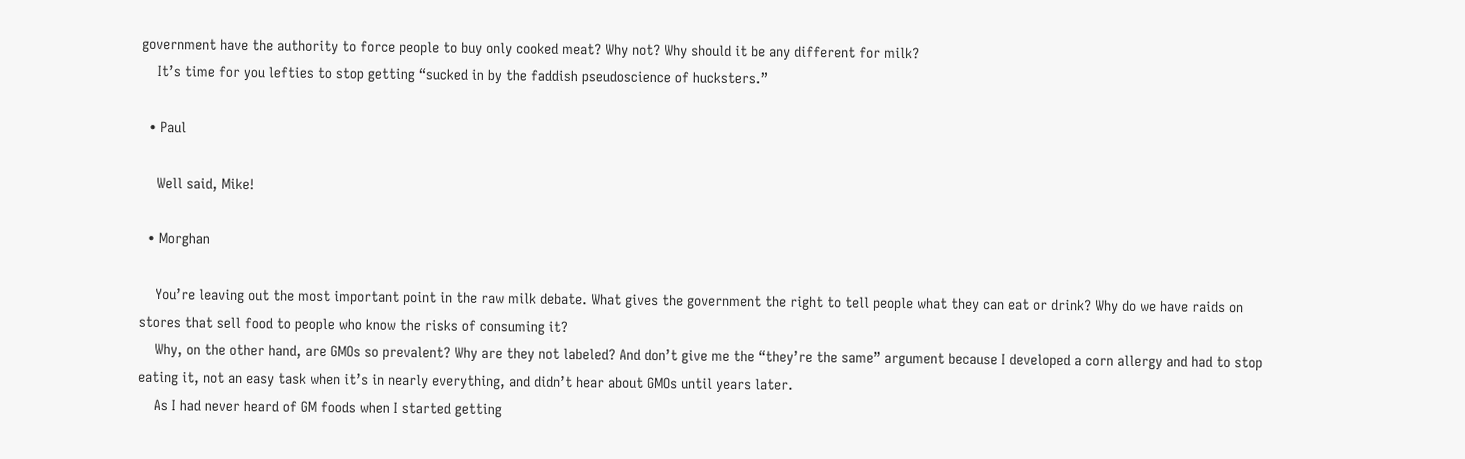government have the authority to force people to buy only cooked meat? Why not? Why should it be any different for milk?
    It’s time for you lefties to stop getting “sucked in by the faddish pseudoscience of hucksters.”

  • Paul

    Well said, Mike!

  • Morghan

    You’re leaving out the most important point in the raw milk debate. What gives the government the right to tell people what they can eat or drink? Why do we have raids on stores that sell food to people who know the risks of consuming it?
    Why, on the other hand, are GMOs so prevalent? Why are they not labeled? And don’t give me the “they’re the same” argument because I developed a corn allergy and had to stop eating it, not an easy task when it’s in nearly everything, and didn’t hear about GMOs until years later.
    As I had never heard of GM foods when I started getting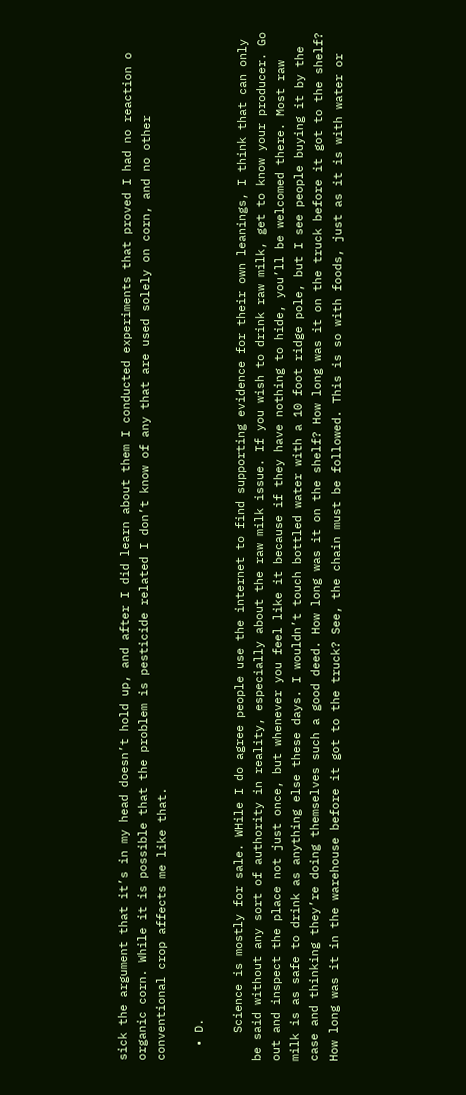sick the argument that it’s in my head doesn’t hold up, and after I did learn about them I conducted experiments that proved I had no reaction o organic corn. While it is possible that the problem is pesticide related I don’t know of any that are used solely on corn, and no other conventional crop affects me like that.

  • D.

    Science is mostly for sale. WHile I do agree people use the internet to find supporting evidence for their own leanings, I think that can only be said without any sort of authority in reality, especially about the raw milk issue. If you wish to drink raw milk, get to know your producer. Go out and inspect the place not just once, but whenever you feel like it because if they have nothing to hide, you’ll be welcomed there. Most raw milk is as safe to drink as anything else these days. I wouldn’t touch bottled water with a 10 foot ridge pole, but I see people buying it by the case and thinking they’re doing themselves such a good deed. How long was it on the shelf? How long was it on the truck before it got to the shelf? How long was it in the warehouse before it got to the truck? See, the chain must be followed. This is so with foods, just as it is with water or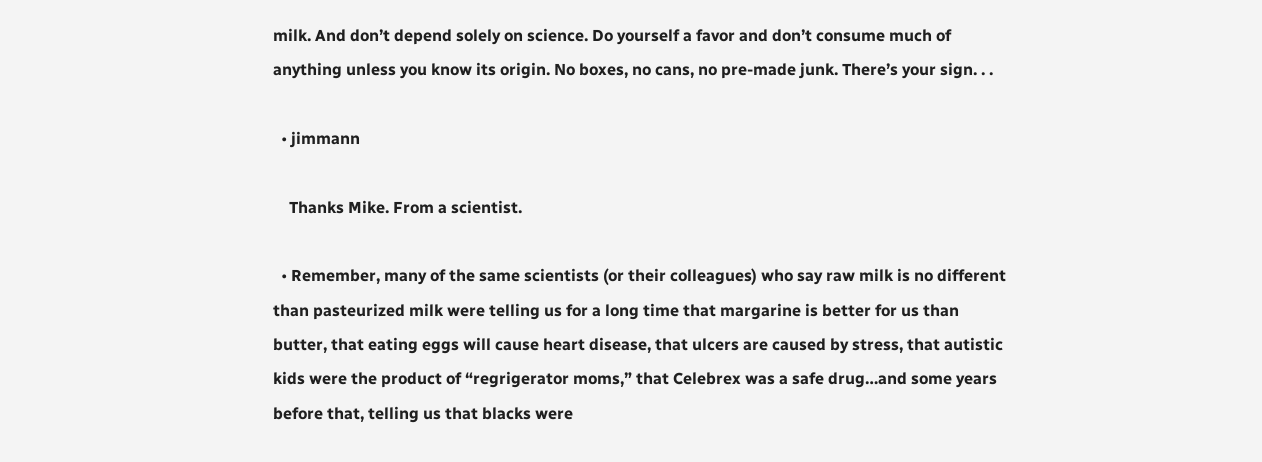milk. And don’t depend solely on science. Do yourself a favor and don’t consume much of anything unless you know its origin. No boxes, no cans, no pre-made junk. There’s your sign. . .

  • jimmann

    Thanks Mike. From a scientist.

  • Remember, many of the same scientists (or their colleagues) who say raw milk is no different than pasteurized milk were telling us for a long time that margarine is better for us than butter, that eating eggs will cause heart disease, that ulcers are caused by stress, that autistic kids were the product of “regrigerator moms,” that Celebrex was a safe drug…and some years before that, telling us that blacks were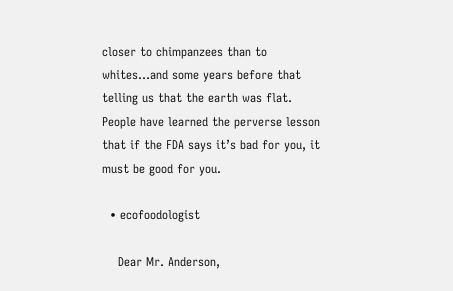closer to chimpanzees than to whites…and some years before that telling us that the earth was flat. People have learned the perverse lesson that if the FDA says it’s bad for you, it must be good for you.

  • ecofoodologist

    Dear Mr. Anderson,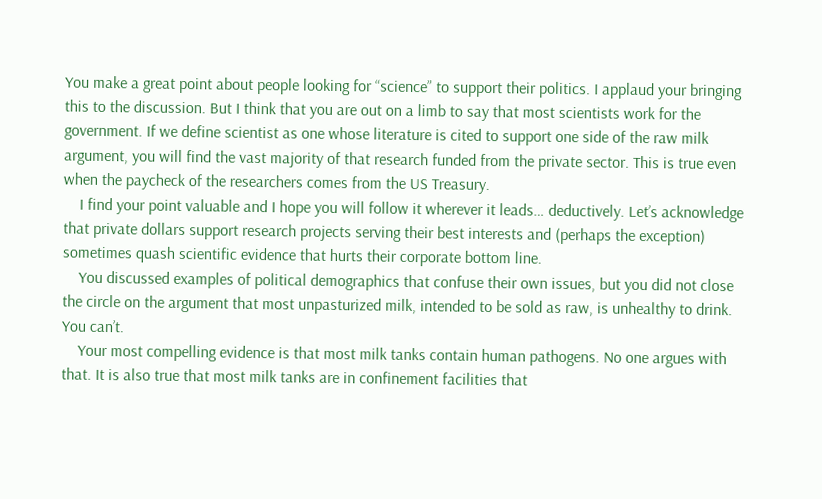You make a great point about people looking for “science” to support their politics. I applaud your bringing this to the discussion. But I think that you are out on a limb to say that most scientists work for the government. If we define scientist as one whose literature is cited to support one side of the raw milk argument, you will find the vast majority of that research funded from the private sector. This is true even when the paycheck of the researchers comes from the US Treasury.
    I find your point valuable and I hope you will follow it wherever it leads… deductively. Let’s acknowledge that private dollars support research projects serving their best interests and (perhaps the exception) sometimes quash scientific evidence that hurts their corporate bottom line.
    You discussed examples of political demographics that confuse their own issues, but you did not close the circle on the argument that most unpasturized milk, intended to be sold as raw, is unhealthy to drink. You can’t.
    Your most compelling evidence is that most milk tanks contain human pathogens. No one argues with that. It is also true that most milk tanks are in confinement facilities that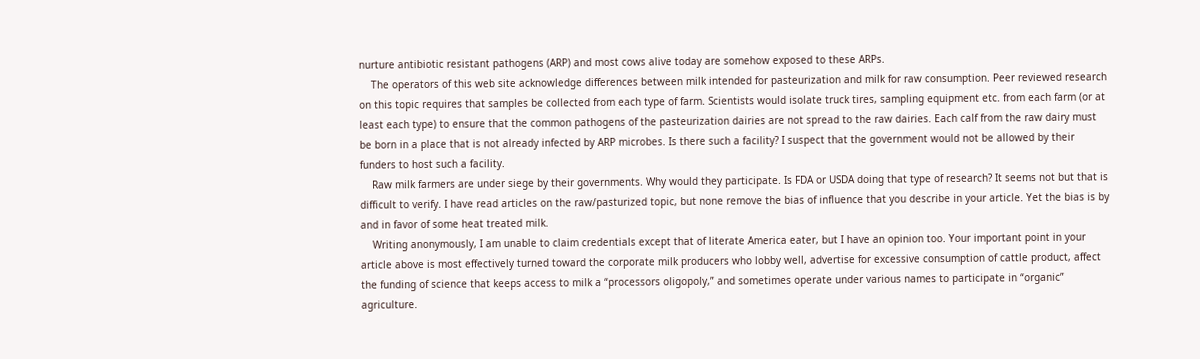nurture antibiotic resistant pathogens (ARP) and most cows alive today are somehow exposed to these ARPs.
    The operators of this web site acknowledge differences between milk intended for pasteurization and milk for raw consumption. Peer reviewed research on this topic requires that samples be collected from each type of farm. Scientists would isolate truck tires, sampling equipment etc. from each farm (or at least each type) to ensure that the common pathogens of the pasteurization dairies are not spread to the raw dairies. Each calf from the raw dairy must be born in a place that is not already infected by ARP microbes. Is there such a facility? I suspect that the government would not be allowed by their funders to host such a facility.
    Raw milk farmers are under siege by their governments. Why would they participate. Is FDA or USDA doing that type of research? It seems not but that is difficult to verify. I have read articles on the raw/pasturized topic, but none remove the bias of influence that you describe in your article. Yet the bias is by and in favor of some heat treated milk.
    Writing anonymously, I am unable to claim credentials except that of literate America eater, but I have an opinion too. Your important point in your article above is most effectively turned toward the corporate milk producers who lobby well, advertise for excessive consumption of cattle product, affect the funding of science that keeps access to milk a “processors oligopoly,” and sometimes operate under various names to participate in “organic” agriculture.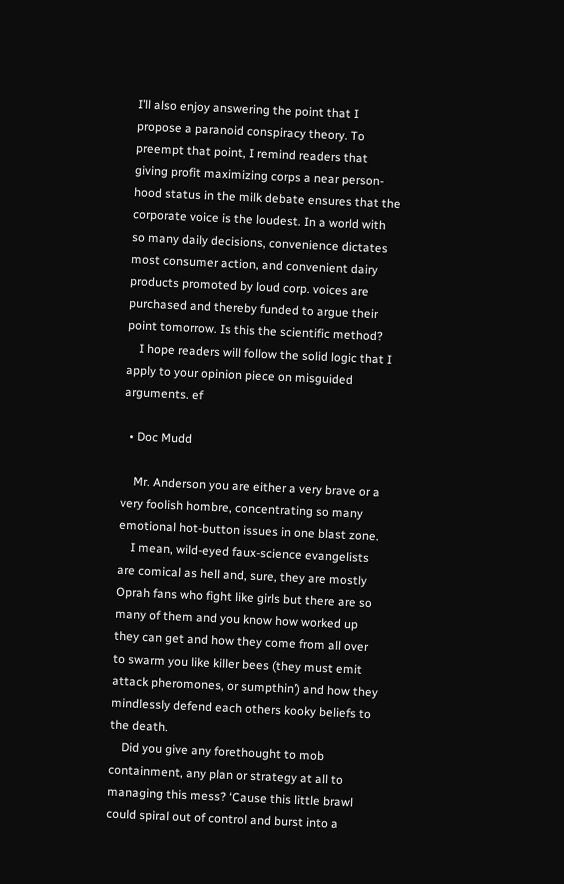I’ll also enjoy answering the point that I propose a paranoid conspiracy theory. To preempt that point, I remind readers that giving profit maximizing corps a near person-hood status in the milk debate ensures that the corporate voice is the loudest. In a world with so many daily decisions, convenience dictates most consumer action, and convenient dairy products promoted by loud corp. voices are purchased and thereby funded to argue their point tomorrow. Is this the scientific method?
    I hope readers will follow the solid logic that I apply to your opinion piece on misguided arguments. ef

  • Doc Mudd

    Mr. Anderson you are either a very brave or a very foolish hombre, concentrating so many emotional hot-button issues in one blast zone.
    I mean, wild-eyed faux-science evangelists are comical as hell and, sure, they are mostly Oprah fans who fight like girls but there are so many of them and you know how worked up they can get and how they come from all over to swarm you like killer bees (they must emit attack pheromones, or sumpthin’) and how they mindlessly defend each others kooky beliefs to the death.
    Did you give any forethought to mob containment, any plan or strategy at all to managing this mess? ‘Cause this little brawl could spiral out of control and burst into a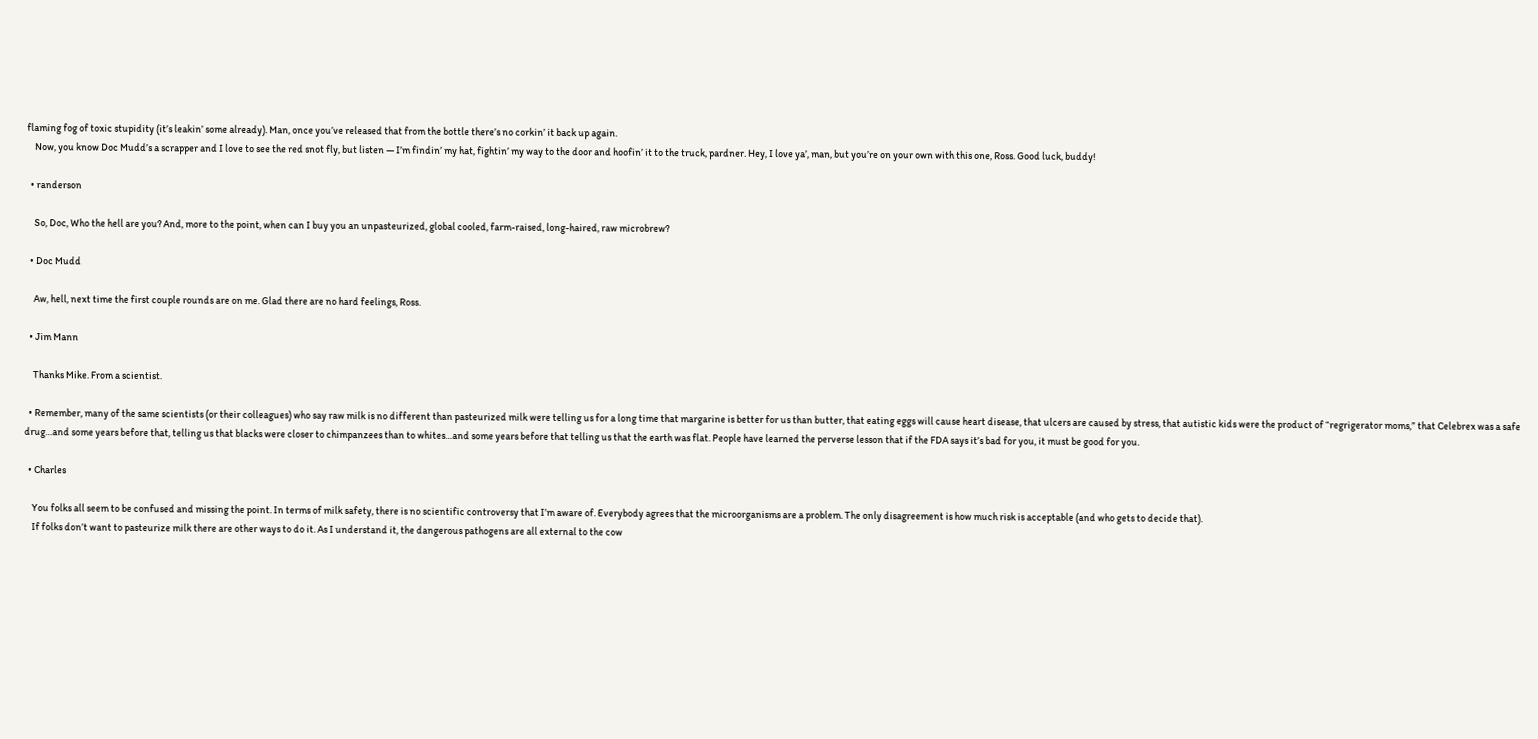flaming fog of toxic stupidity (it’s leakin’ some already). Man, once you’ve released that from the bottle there’s no corkin’ it back up again.
    Now, you know Doc Mudd’s a scrapper and I love to see the red snot fly, but listen — I’m findin’ my hat, fightin’ my way to the door and hoofin’ it to the truck, pardner. Hey, I love ya’, man, but you’re on your own with this one, Ross. Good luck, buddy!

  • randerson

    So, Doc, Who the hell are you? And, more to the point, when can I buy you an unpasteurized, global cooled, farm-raised, long-haired, raw microbrew?

  • Doc Mudd

    Aw, hell, next time the first couple rounds are on me. Glad there are no hard feelings, Ross.

  • Jim Mann

    Thanks Mike. From a scientist.

  • Remember, many of the same scientists (or their colleagues) who say raw milk is no different than pasteurized milk were telling us for a long time that margarine is better for us than butter, that eating eggs will cause heart disease, that ulcers are caused by stress, that autistic kids were the product of “regrigerator moms,” that Celebrex was a safe drug…and some years before that, telling us that blacks were closer to chimpanzees than to whites…and some years before that telling us that the earth was flat. People have learned the perverse lesson that if the FDA says it’s bad for you, it must be good for you.

  • Charles

    You folks all seem to be confused and missing the point. In terms of milk safety, there is no scientific controversy that I’m aware of. Everybody agrees that the microorganisms are a problem. The only disagreement is how much risk is acceptable (and who gets to decide that).
    If folks don’t want to pasteurize milk there are other ways to do it. As I understand it, the dangerous pathogens are all external to the cow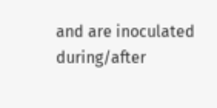and are inoculated during/after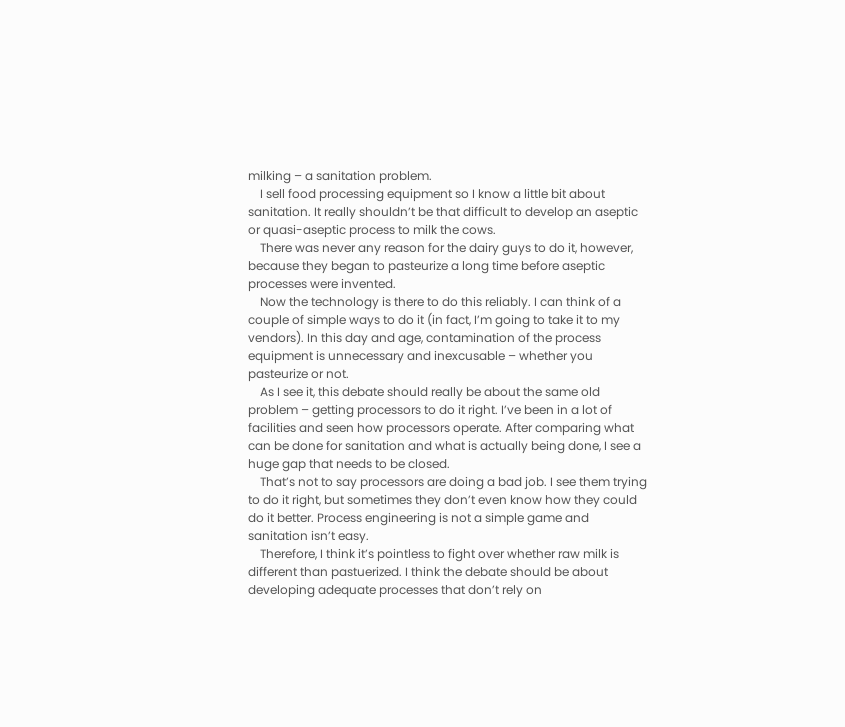milking – a sanitation problem.
    I sell food processing equipment so I know a little bit about sanitation. It really shouldn’t be that difficult to develop an aseptic or quasi-aseptic process to milk the cows.
    There was never any reason for the dairy guys to do it, however, because they began to pasteurize a long time before aseptic processes were invented.
    Now the technology is there to do this reliably. I can think of a couple of simple ways to do it (in fact, I’m going to take it to my vendors). In this day and age, contamination of the process equipment is unnecessary and inexcusable – whether you pasteurize or not.
    As I see it, this debate should really be about the same old problem – getting processors to do it right. I’ve been in a lot of facilities and seen how processors operate. After comparing what can be done for sanitation and what is actually being done, I see a huge gap that needs to be closed.
    That’s not to say processors are doing a bad job. I see them trying to do it right, but sometimes they don’t even know how they could do it better. Process engineering is not a simple game and sanitation isn’t easy.
    Therefore, I think it’s pointless to fight over whether raw milk is different than pastuerized. I think the debate should be about developing adequate processes that don’t rely on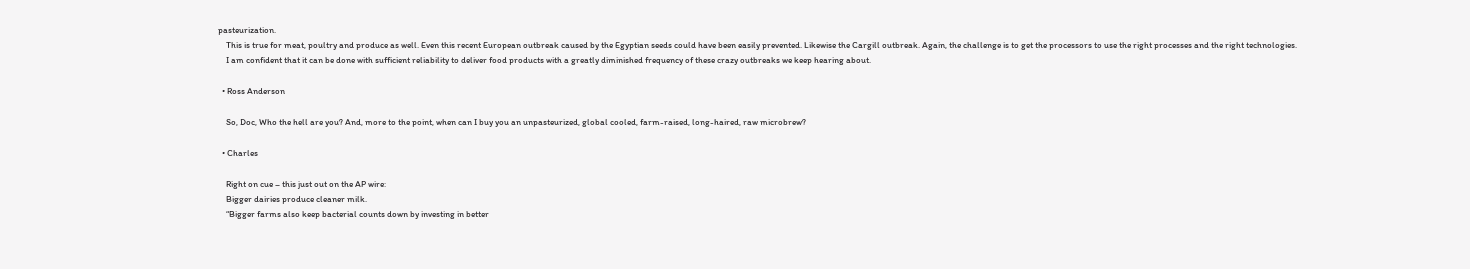pasteurization.
    This is true for meat, poultry and produce as well. Even this recent European outbreak caused by the Egyptian seeds could have been easily prevented. Likewise the Cargill outbreak. Again, the challenge is to get the processors to use the right processes and the right technologies.
    I am confident that it can be done with sufficient reliability to deliver food products with a greatly diminished frequency of these crazy outbreaks we keep hearing about.

  • Ross Anderson

    So, Doc, Who the hell are you? And, more to the point, when can I buy you an unpasteurized, global cooled, farm-raised, long-haired, raw microbrew?

  • Charles

    Right on cue – this just out on the AP wire:
    Bigger dairies produce cleaner milk.
    “Bigger farms also keep bacterial counts down by investing in better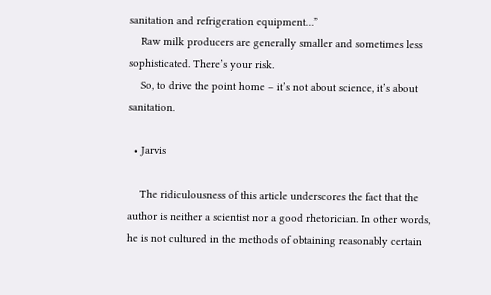sanitation and refrigeration equipment…”
    Raw milk producers are generally smaller and sometimes less sophisticated. There’s your risk.
    So, to drive the point home – it’s not about science, it’s about sanitation.

  • Jarvis

    The ridiculousness of this article underscores the fact that the author is neither a scientist nor a good rhetorician. In other words, he is not cultured in the methods of obtaining reasonably certain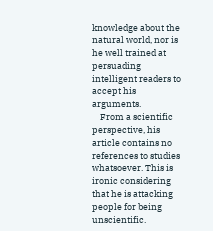knowledge about the natural world, nor is he well trained at persuading intelligent readers to accept his arguments.
    From a scientific perspective, his article contains no references to studies whatsoever. This is ironic considering that he is attacking people for being unscientific.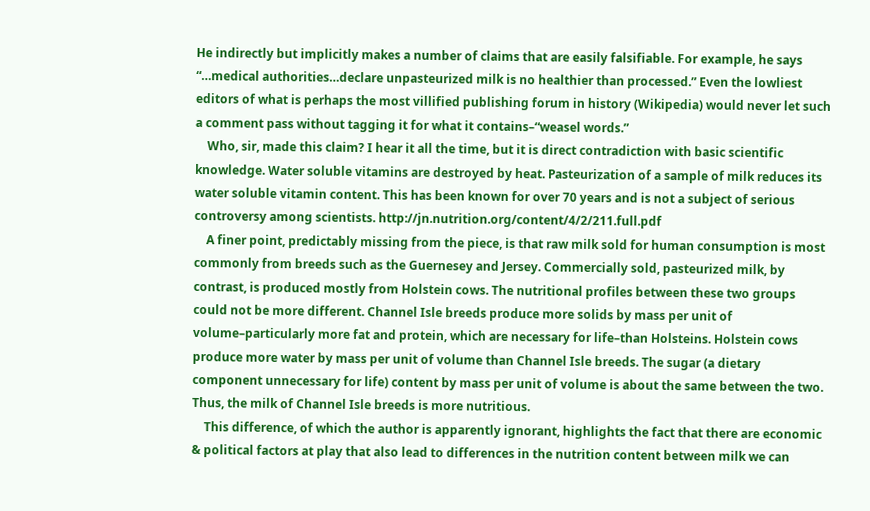He indirectly but implicitly makes a number of claims that are easily falsifiable. For example, he says “…medical authorities…declare unpasteurized milk is no healthier than processed.” Even the lowliest editors of what is perhaps the most villified publishing forum in history (Wikipedia) would never let such a comment pass without tagging it for what it contains–“weasel words.”
    Who, sir, made this claim? I hear it all the time, but it is direct contradiction with basic scientific knowledge. Water soluble vitamins are destroyed by heat. Pasteurization of a sample of milk reduces its water soluble vitamin content. This has been known for over 70 years and is not a subject of serious controversy among scientists. http://jn.nutrition.org/content/4/2/211.full.pdf
    A finer point, predictably missing from the piece, is that raw milk sold for human consumption is most commonly from breeds such as the Guernesey and Jersey. Commercially sold, pasteurized milk, by contrast, is produced mostly from Holstein cows. The nutritional profiles between these two groups could not be more different. Channel Isle breeds produce more solids by mass per unit of volume–particularly more fat and protein, which are necessary for life–than Holsteins. Holstein cows produce more water by mass per unit of volume than Channel Isle breeds. The sugar (a dietary component unnecessary for life) content by mass per unit of volume is about the same between the two. Thus, the milk of Channel Isle breeds is more nutritious.
    This difference, of which the author is apparently ignorant, highlights the fact that there are economic & political factors at play that also lead to differences in the nutrition content between milk we can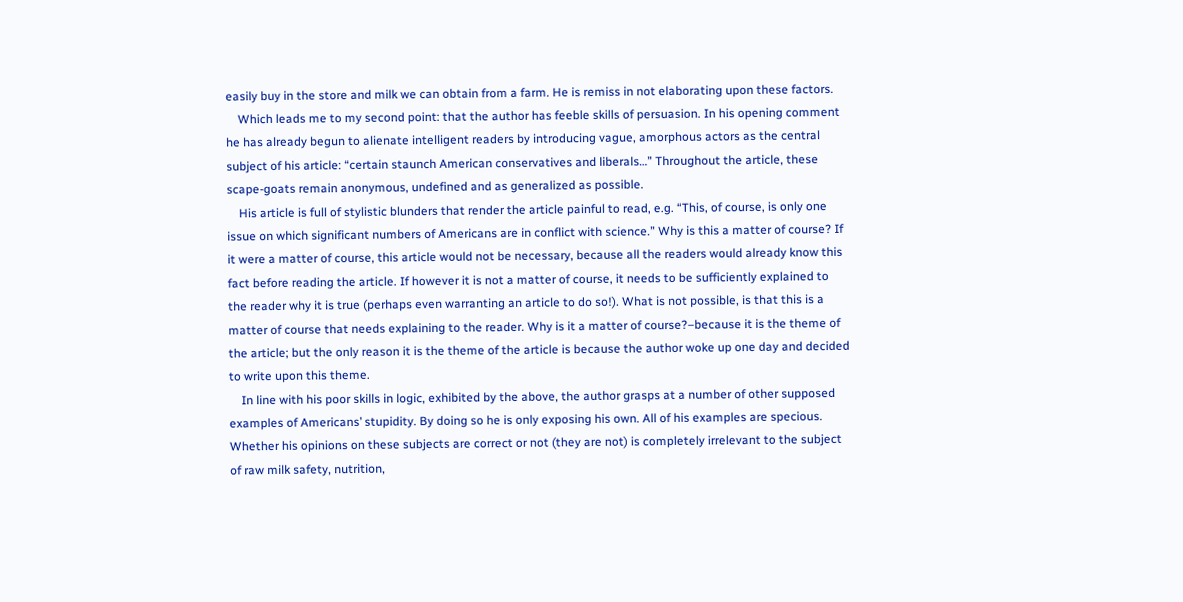easily buy in the store and milk we can obtain from a farm. He is remiss in not elaborating upon these factors.
    Which leads me to my second point: that the author has feeble skills of persuasion. In his opening comment he has already begun to alienate intelligent readers by introducing vague, amorphous actors as the central subject of his article: “certain staunch American conservatives and liberals…” Throughout the article, these scape-goats remain anonymous, undefined and as generalized as possible.
    His article is full of stylistic blunders that render the article painful to read, e.g. “This, of course, is only one issue on which significant numbers of Americans are in conflict with science.” Why is this a matter of course? If it were a matter of course, this article would not be necessary, because all the readers would already know this fact before reading the article. If however it is not a matter of course, it needs to be sufficiently explained to the reader why it is true (perhaps even warranting an article to do so!). What is not possible, is that this is a matter of course that needs explaining to the reader. Why is it a matter of course?–because it is the theme of the article; but the only reason it is the theme of the article is because the author woke up one day and decided to write upon this theme.
    In line with his poor skills in logic, exhibited by the above, the author grasps at a number of other supposed examples of Americans’ stupidity. By doing so he is only exposing his own. All of his examples are specious. Whether his opinions on these subjects are correct or not (they are not) is completely irrelevant to the subject of raw milk safety, nutrition,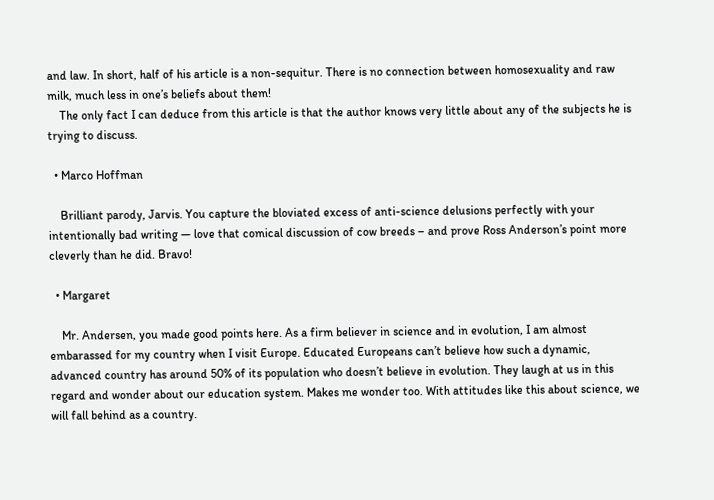and law. In short, half of his article is a non-sequitur. There is no connection between homosexuality and raw milk, much less in one’s beliefs about them!
    The only fact I can deduce from this article is that the author knows very little about any of the subjects he is trying to discuss.

  • Marco Hoffman

    Brilliant parody, Jarvis. You capture the bloviated excess of anti-science delusions perfectly with your intentionally bad writing — love that comical discussion of cow breeds – and prove Ross Anderson’s point more cleverly than he did. Bravo!

  • Margaret

    Mr. Andersen, you made good points here. As a firm believer in science and in evolution, I am almost embarassed for my country when I visit Europe. Educated Europeans can’t believe how such a dynamic, advanced country has around 50% of its population who doesn’t believe in evolution. They laugh at us in this regard and wonder about our education system. Makes me wonder too. With attitudes like this about science, we will fall behind as a country.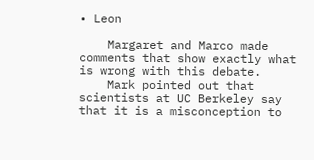• Leon

    Margaret and Marco made comments that show exactly what is wrong with this debate.
    Mark pointed out that scientists at UC Berkeley say that it is a misconception to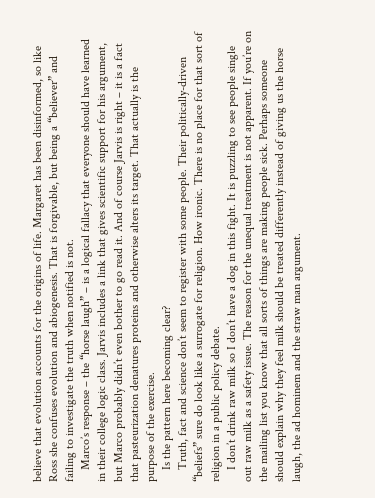believe that evolution accounts for the origins of life. Margaret has been disinformed, so like Ross she confuses evolution and abiogenesis. That is forgivable, but being a “believer” and failing to investigate the truth when notified is not.
    Marco’s response – the “horse laugh” – is a logical fallacy that everyone should have learned in their college logic class. Jarvis includes a link that gives scientific support for his argument, but Marco probably didn’t even bother to go read it. And of course Jarvis is right – it is a fact that pasteurization denatures proteins and otherwise alters its target. That actually is the purpose of the exercise.
    Is the pattern here becoming clear?
    Truth, fact and science don’t seem to register with some people. Their politically-driven “beliefs” sure do look like a surrogate for religion. How ironic. There is no place for that sort of religion in a public policy debate.
    I don’t drink raw milk so I don’t have a dog in this fight. It is puzzling to see people single out raw milk as a safety issue. The reason for the unequal treatment is not apparent. If you’re on the mailing list you know that all sorts of things are making people sick. Perhaps someone should explain why they feel milk should be treated differently instead of giving us the horse laugh, the ad hominem and the straw man argument.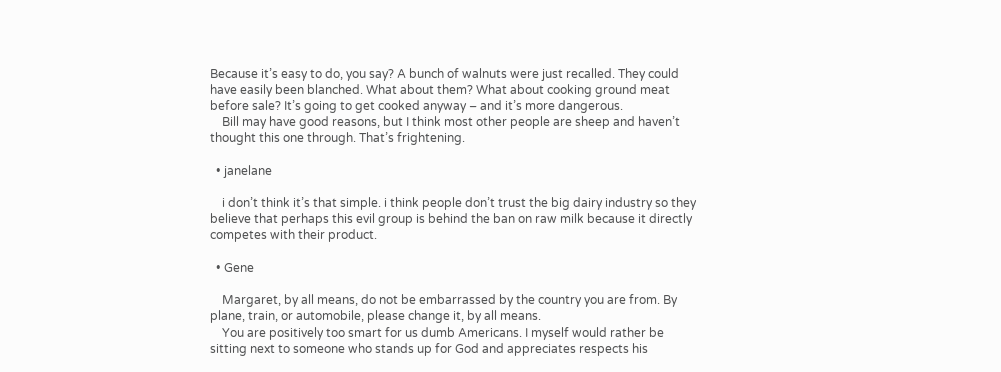Because it’s easy to do, you say? A bunch of walnuts were just recalled. They could have easily been blanched. What about them? What about cooking ground meat before sale? It’s going to get cooked anyway – and it’s more dangerous.
    Bill may have good reasons, but I think most other people are sheep and haven’t thought this one through. That’s frightening.

  • janelane

    i don’t think it’s that simple. i think people don’t trust the big dairy industry so they believe that perhaps this evil group is behind the ban on raw milk because it directly competes with their product.

  • Gene

    Margaret, by all means, do not be embarrassed by the country you are from. By plane, train, or automobile, please change it, by all means.
    You are positively too smart for us dumb Americans. I myself would rather be sitting next to someone who stands up for God and appreciates respects his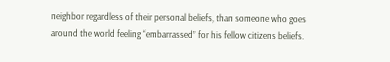neighbor regardless of their personal beliefs, than someone who goes around the world feeling “embarrassed” for his fellow citizens beliefs.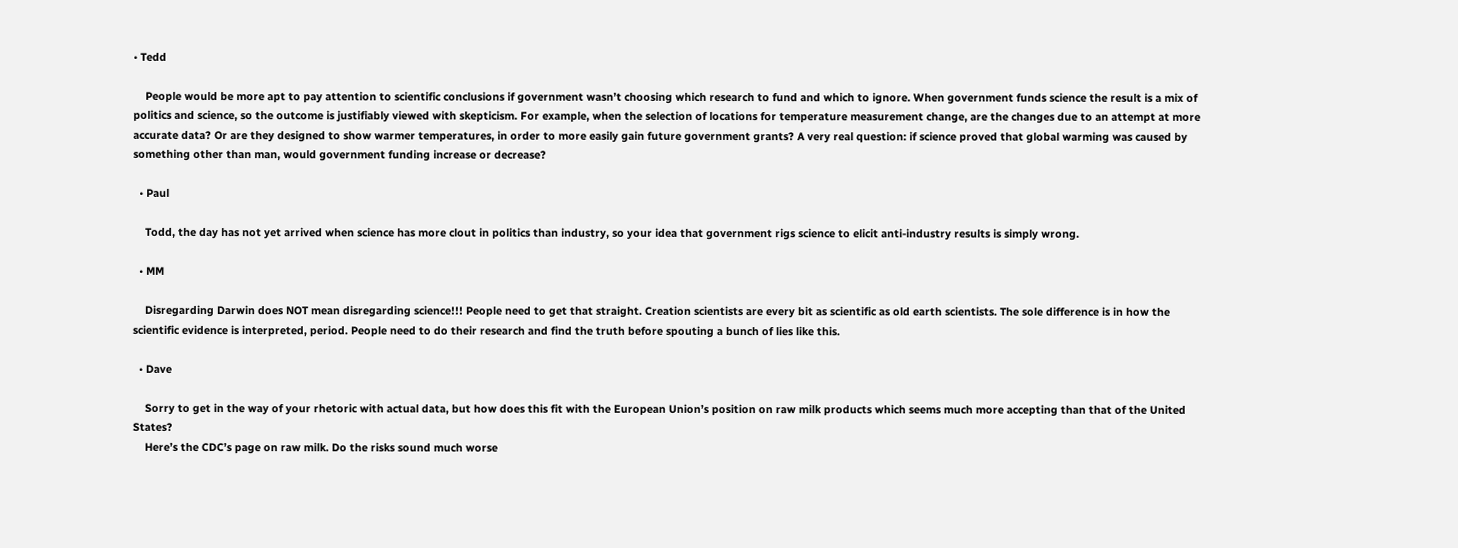• Tedd

    People would be more apt to pay attention to scientific conclusions if government wasn’t choosing which research to fund and which to ignore. When government funds science the result is a mix of politics and science, so the outcome is justifiably viewed with skepticism. For example, when the selection of locations for temperature measurement change, are the changes due to an attempt at more accurate data? Or are they designed to show warmer temperatures, in order to more easily gain future government grants? A very real question: if science proved that global warming was caused by something other than man, would government funding increase or decrease?

  • Paul

    Todd, the day has not yet arrived when science has more clout in politics than industry, so your idea that government rigs science to elicit anti-industry results is simply wrong.

  • MM

    Disregarding Darwin does NOT mean disregarding science!!! People need to get that straight. Creation scientists are every bit as scientific as old earth scientists. The sole difference is in how the scientific evidence is interpreted, period. People need to do their research and find the truth before spouting a bunch of lies like this.

  • Dave

    Sorry to get in the way of your rhetoric with actual data, but how does this fit with the European Union’s position on raw milk products which seems much more accepting than that of the United States?
    Here’s the CDC’s page on raw milk. Do the risks sound much worse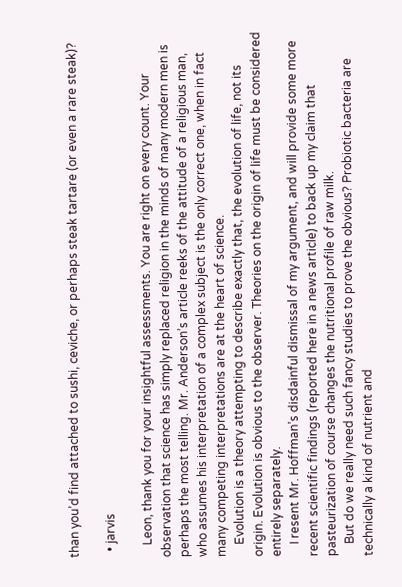than you’d find attached to sushi, ceviche, or perhaps steak tartare (or even a rare steak)?

  • jarvis

    Leon, thank you for your insightful assessments. You are right on every count. Your observation that science has simply replaced religion in the minds of many modern men is perhaps the most telling. Mr. Anderson’s article reeks of the attitude of a religious man, who assumes his interpretation of a complex subject is the only correct one, when in fact many competing interpretations are at the heart of science.
    Evolution is a theory attempting to describe exactly that, the evolution of life, not its origin. Evolution is obvious to the observer. Theories on the origin of life must be considered entirely separately.
    I resent Mr. Hoffman’s disdainful dismissal of my argument, and will provide some more recent scientific findings (reported here in a news article) to back up my claim that pasteurization of course changes the nutritional profile of raw milk.
    But do we really need such fancy studies to prove the obvious? Probiotic bacteria are technically a kind of nutrient and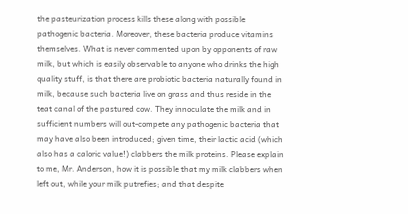the pasteurization process kills these along with possible pathogenic bacteria. Moreover, these bacteria produce vitamins themselves. What is never commented upon by opponents of raw milk, but which is easily observable to anyone who drinks the high quality stuff, is that there are probiotic bacteria naturally found in milk, because such bacteria live on grass and thus reside in the teat canal of the pastured cow. They innoculate the milk and in sufficient numbers will out-compete any pathogenic bacteria that may have also been introduced; given time, their lactic acid (which also has a caloric value!) clabbers the milk proteins. Please explain to me, Mr. Anderson, how it is possible that my milk clabbers when left out, while your milk putrefies; and that despite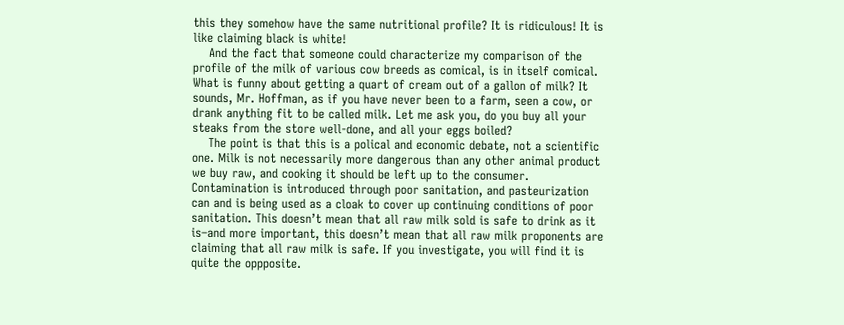this they somehow have the same nutritional profile? It is ridiculous! It is like claiming black is white!
    And the fact that someone could characterize my comparison of the profile of the milk of various cow breeds as comical, is in itself comical. What is funny about getting a quart of cream out of a gallon of milk? It sounds, Mr. Hoffman, as if you have never been to a farm, seen a cow, or drank anything fit to be called milk. Let me ask you, do you buy all your steaks from the store well-done, and all your eggs boiled?
    The point is that this is a polical and economic debate, not a scientific one. Milk is not necessarily more dangerous than any other animal product we buy raw, and cooking it should be left up to the consumer. Contamination is introduced through poor sanitation, and pasteurization can and is being used as a cloak to cover up continuing conditions of poor sanitation. This doesn’t mean that all raw milk sold is safe to drink as it is–and more important, this doesn’t mean that all raw milk proponents are claiming that all raw milk is safe. If you investigate, you will find it is quite the oppposite.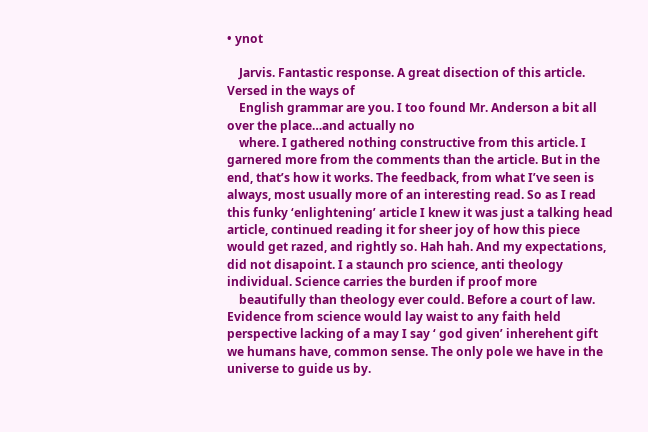• ynot

    Jarvis. Fantastic response. A great disection of this article. Versed in the ways of
    English grammar are you. I too found Mr. Anderson a bit all over the place…and actually no
    where. I gathered nothing constructive from this article. I garnered more from the comments than the article. But in the end, that’s how it works. The feedback, from what I’ve seen is always, most usually more of an interesting read. So as I read this funky ‘enlightening’ article I knew it was just a talking head article, continued reading it for sheer joy of how this piece would get razed, and rightly so. Hah hah. And my expectations, did not disapoint. I a staunch pro science, anti theology individual. Science carries the burden if proof more
    beautifully than theology ever could. Before a court of law. Evidence from science would lay waist to any faith held perspective lacking of a may I say ‘ god given’ inherehent gift we humans have, common sense. The only pole we have in the universe to guide us by.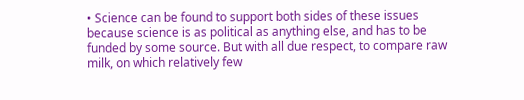• Science can be found to support both sides of these issues because science is as political as anything else, and has to be funded by some source. But with all due respect, to compare raw milk, on which relatively few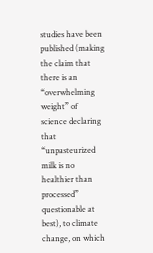studies have been published (making the claim that there is an “overwhelming weight” of science declaring that “unpasteurized milk is no healthier than processed” questionable at best), to climate change, on which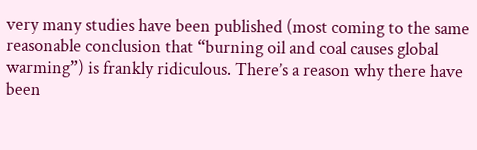very many studies have been published (most coming to the same reasonable conclusion that “burning oil and coal causes global warming”) is frankly ridiculous. There’s a reason why there have been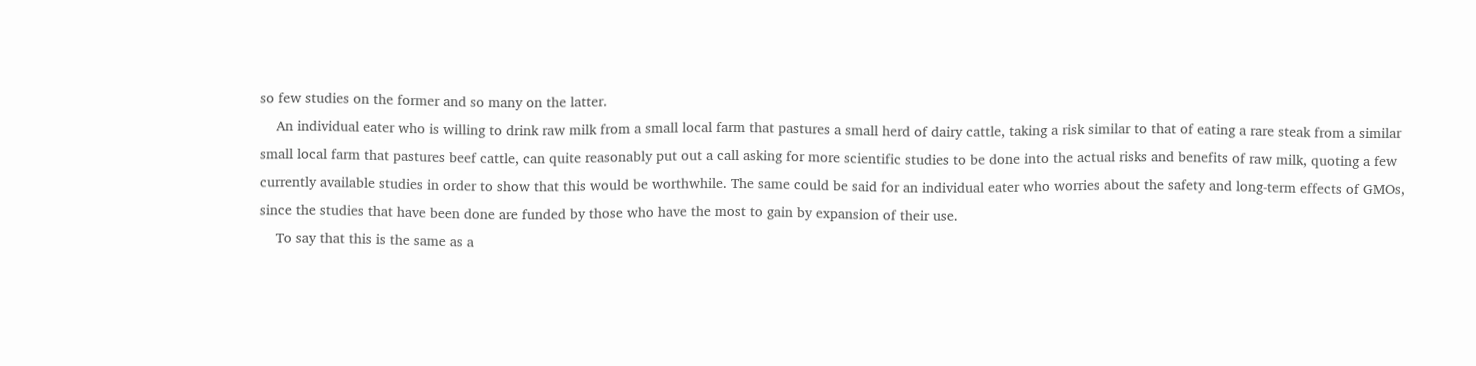so few studies on the former and so many on the latter.
    An individual eater who is willing to drink raw milk from a small local farm that pastures a small herd of dairy cattle, taking a risk similar to that of eating a rare steak from a similar small local farm that pastures beef cattle, can quite reasonably put out a call asking for more scientific studies to be done into the actual risks and benefits of raw milk, quoting a few currently available studies in order to show that this would be worthwhile. The same could be said for an individual eater who worries about the safety and long-term effects of GMOs, since the studies that have been done are funded by those who have the most to gain by expansion of their use.
    To say that this is the same as a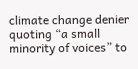climate change denier quoting “a small minority of voices” to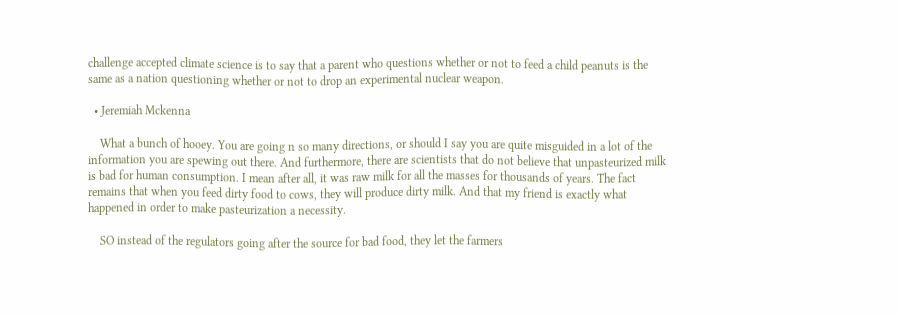challenge accepted climate science is to say that a parent who questions whether or not to feed a child peanuts is the same as a nation questioning whether or not to drop an experimental nuclear weapon.

  • Jeremiah Mckenna

    What a bunch of hooey. You are going n so many directions, or should I say you are quite misguided in a lot of the information you are spewing out there. And furthermore, there are scientists that do not believe that unpasteurized milk is bad for human consumption. I mean after all, it was raw milk for all the masses for thousands of years. The fact remains that when you feed dirty food to cows, they will produce dirty milk. And that my friend is exactly what happened in order to make pasteurization a necessity.

    SO instead of the regulators going after the source for bad food, they let the farmers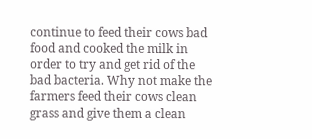continue to feed their cows bad food and cooked the milk in order to try and get rid of the bad bacteria. Why not make the farmers feed their cows clean grass and give them a clean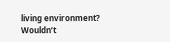living environment? Wouldn’t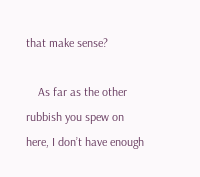that make sense?

    As far as the other rubbish you spew on here, I don’t have enough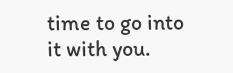time to go into it with you.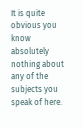It is quite obvious you know absolutely nothing about any of the subjects you speak of here.